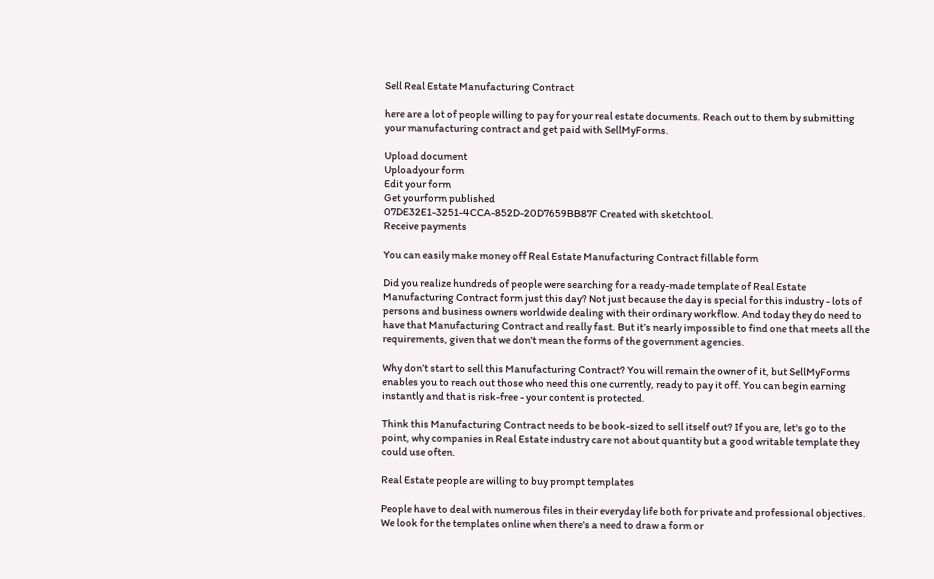Sell Real Estate Manufacturing Contract

here are a lot of people willing to pay for your real estate documents. Reach out to them by submitting your manufacturing contract and get paid with SellMyForms.

Upload document
Uploadyour form
Edit your form
Get yourform published
07DE32E1-3251-4CCA-852D-20D7659BB87F Created with sketchtool.
Receive payments

You can easily make money off Real Estate Manufacturing Contract fillable form

Did you realize hundreds of people were searching for a ready-made template of Real Estate Manufacturing Contract form just this day? Not just because the day is special for this industry - lots of persons and business owners worldwide dealing with their ordinary workflow. And today they do need to have that Manufacturing Contract and really fast. But it’s nearly impossible to find one that meets all the requirements, given that we don't mean the forms of the government agencies.

Why don’t start to sell this Manufacturing Contract? You will remain the owner of it, but SellMyForms enables you to reach out those who need this one currently, ready to pay it off. You can begin earning instantly and that is risk-free - your content is protected.

Think this Manufacturing Contract needs to be book-sized to sell itself out? If you are, let's go to the point, why companies in Real Estate industry care not about quantity but a good writable template they could use often.

Real Estate people are willing to buy prompt templates

People have to deal with numerous files in their everyday life both for private and professional objectives. We look for the templates online when there's a need to draw a form or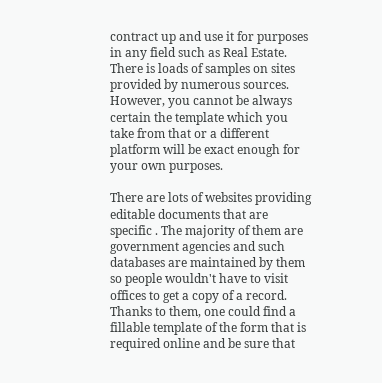contract up and use it for purposes in any field such as Real Estate. There is loads of samples on sites provided by numerous sources. However, you cannot be always certain the template which you take from that or a different platform will be exact enough for your own purposes.

There are lots of websites providing editable documents that are specific . The majority of them are government agencies and such databases are maintained by them so people wouldn't have to visit offices to get a copy of a record. Thanks to them, one could find a fillable template of the form that is required online and be sure that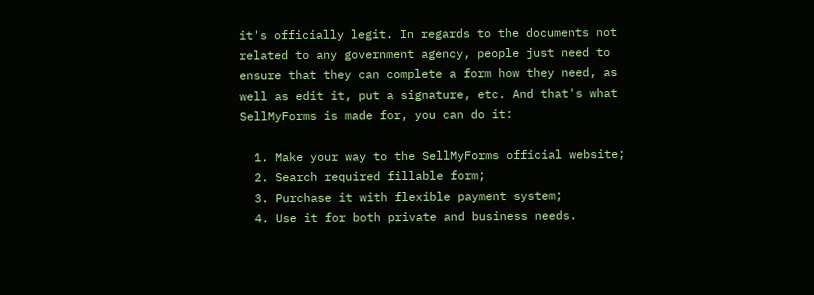it's officially legit. In regards to the documents not related to any government agency, people just need to ensure that they can complete a form how they need, as well as edit it, put a signature, etc. And that's what SellMyForms is made for, you can do it:

  1. Make your way to the SellMyForms official website;
  2. Search required fillable form;
  3. Purchase it with flexible payment system;
  4. Use it for both private and business needs.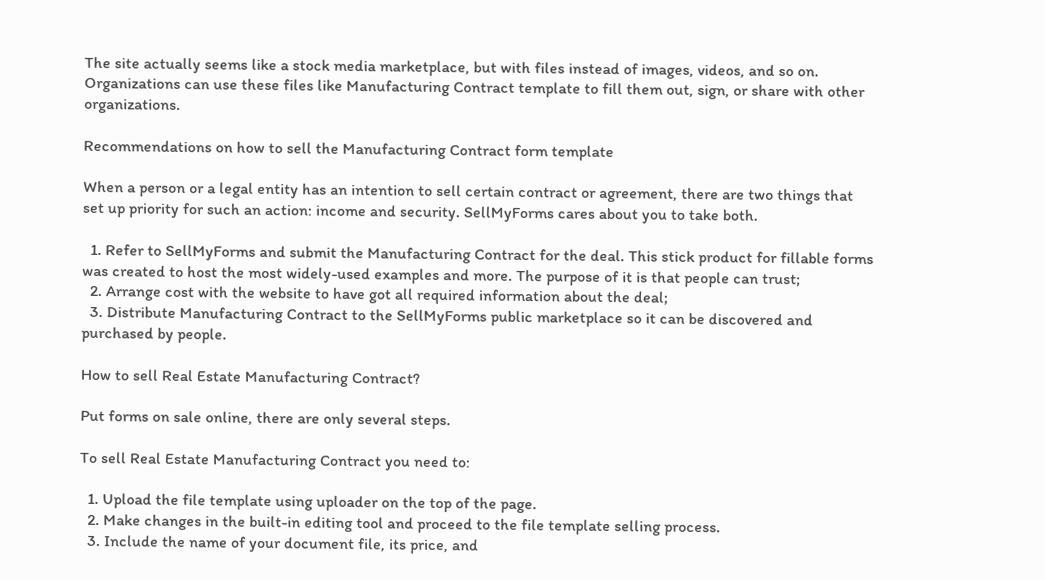The site actually seems like a stock media marketplace, but with files instead of images, videos, and so on. Organizations can use these files like Manufacturing Contract template to fill them out, sign, or share with other organizations.

Recommendations on how to sell the Manufacturing Contract form template

When a person or a legal entity has an intention to sell certain contract or agreement, there are two things that set up priority for such an action: income and security. SellMyForms cares about you to take both.

  1. Refer to SellMyForms and submit the Manufacturing Contract for the deal. This stick product for fillable forms was created to host the most widely-used examples and more. The purpose of it is that people can trust;
  2. Arrange cost with the website to have got all required information about the deal;
  3. Distribute Manufacturing Contract to the SellMyForms public marketplace so it can be discovered and purchased by people.

How to sell Real Estate Manufacturing Contract?

Put forms on sale online, there are only several steps.

To sell Real Estate Manufacturing Contract you need to:

  1. Upload the file template using uploader on the top of the page.
  2. Make changes in the built-in editing tool and proceed to the file template selling process.
  3. Include the name of your document file, its price, and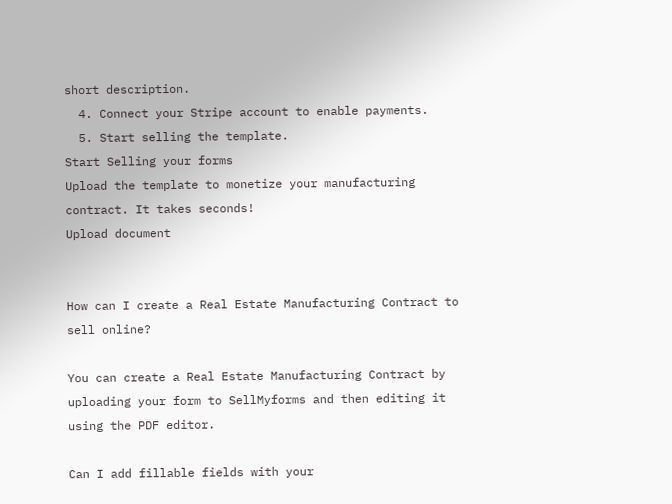short description.
  4. Connect your Stripe account to enable payments.
  5. Start selling the template.
Start Selling your forms
Upload the template to monetize your manufacturing contract. It takes seconds!
Upload document


How can I create a Real Estate Manufacturing Contract to sell online?

You can create a Real Estate Manufacturing Contract by uploading your form to SellMyforms and then editing it using the PDF editor.

Can I add fillable fields with your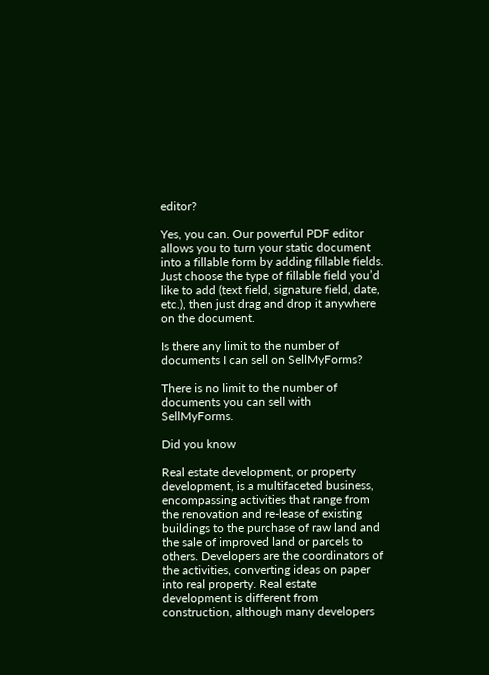editor?

Yes, you can. Our powerful PDF editor allows you to turn your static document into a fillable form by adding fillable fields. Just choose the type of fillable field you’d like to add (text field, signature field, date, etc.), then just drag and drop it anywhere on the document.

Is there any limit to the number of documents I can sell on SellMyForms?

There is no limit to the number of documents you can sell with SellMyForms.

Did you know

Real estate development, or property development, is a multifaceted business, encompassing activities that range from the renovation and re-lease of existing buildings to the purchase of raw land and the sale of improved land or parcels to others. Developers are the coordinators of the activities, converting ideas on paper into real property. Real estate development is different from construction, although many developers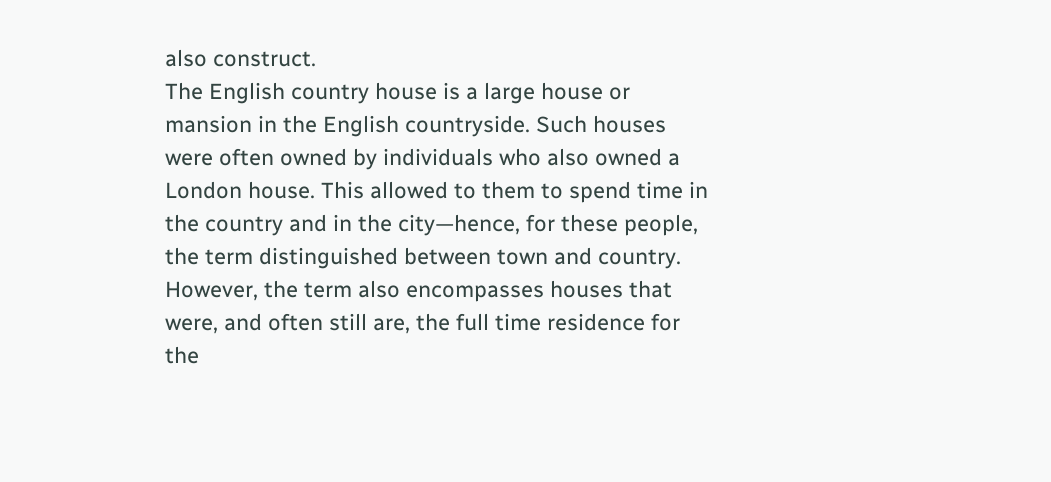also construct.
The English country house is a large house or mansion in the English countryside. Such houses were often owned by individuals who also owned a London house. This allowed to them to spend time in the country and in the city—hence, for these people, the term distinguished between town and country. However, the term also encompasses houses that were, and often still are, the full time residence for the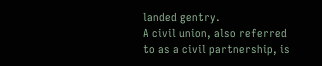landed gentry.
A civil union, also referred to as a civil partnership, is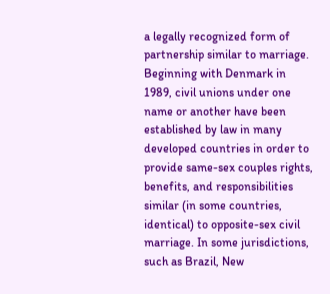a legally recognized form of partnership similar to marriage. Beginning with Denmark in 1989, civil unions under one name or another have been established by law in many developed countries in order to provide same-sex couples rights, benefits, and responsibilities similar (in some countries, identical) to opposite-sex civil marriage. In some jurisdictions, such as Brazil, New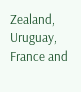Zealand, Uruguay, France and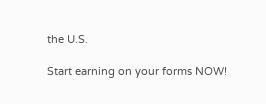the U.S.

Start earning on your forms NOW!